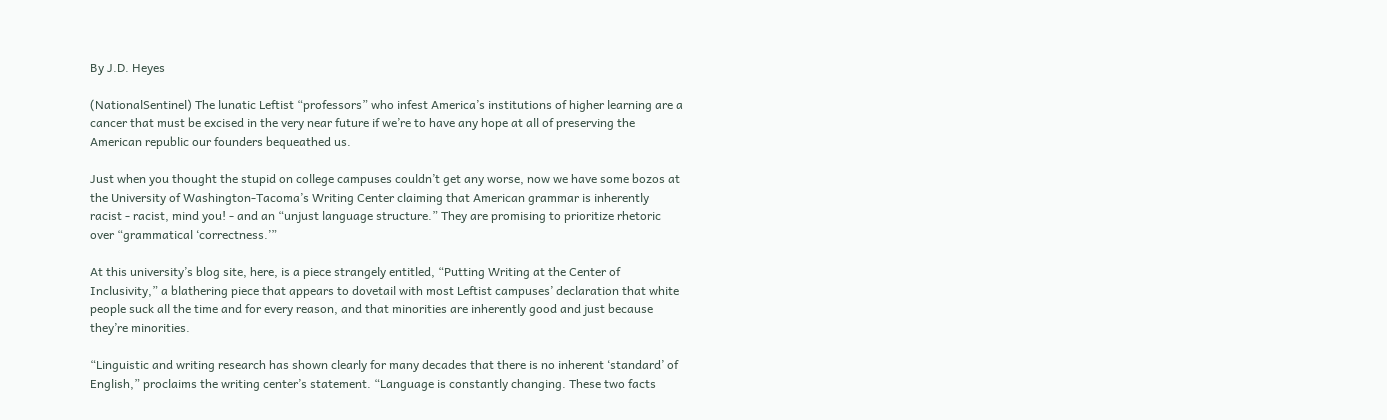By J.D. Heyes

(NationalSentinel) The lunatic Leftist “professors” who infest America’s institutions of higher learning are a cancer that must be excised in the very near future if we’re to have any hope at all of preserving the American republic our founders bequeathed us.

Just when you thought the stupid on college campuses couldn’t get any worse, now we have some bozos at the University of Washington-Tacoma’s Writing Center claiming that American grammar is inherently racist - racist, mind you! - and an “unjust language structure.” They are promising to prioritize rhetoric over “grammatical ‘correctness.’”

At this university’s blog site, here, is a piece strangely entitled, “Putting Writing at the Center of Inclusivity,” a blathering piece that appears to dovetail with most Leftist campuses’ declaration that white people suck all the time and for every reason, and that minorities are inherently good and just because they’re minorities.

“Linguistic and writing research has shown clearly for many decades that there is no inherent ‘standard’ of English,” proclaims the writing center’s statement. “Language is constantly changing. These two facts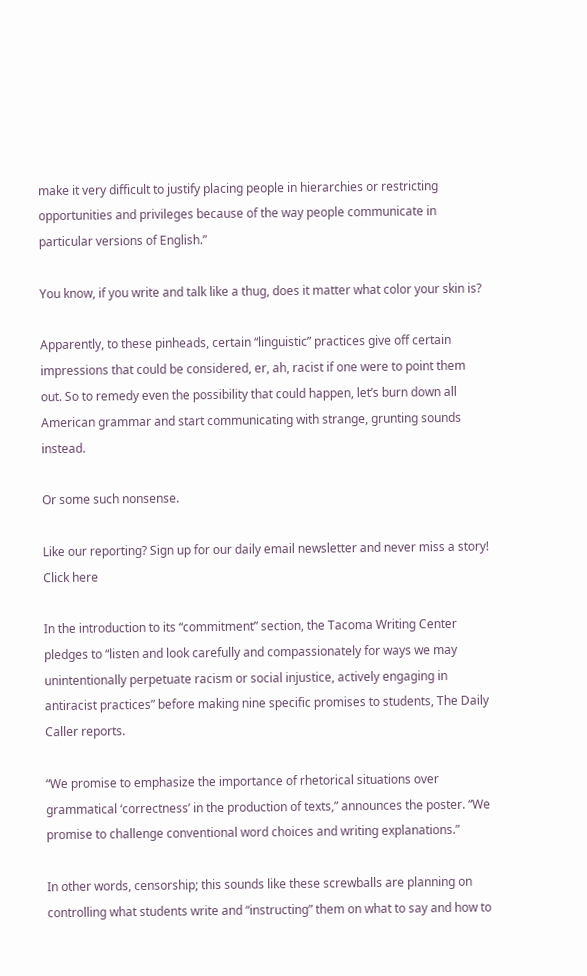make it very difficult to justify placing people in hierarchies or restricting opportunities and privileges because of the way people communicate in particular versions of English.”

You know, if you write and talk like a thug, does it matter what color your skin is?

Apparently, to these pinheads, certain “linguistic” practices give off certain impressions that could be considered, er, ah, racist if one were to point them out. So to remedy even the possibility that could happen, let’s burn down all American grammar and start communicating with strange, grunting sounds instead.

Or some such nonsense.

Like our reporting? Sign up for our daily email newsletter and never miss a story! Click here

In the introduction to its “commitment” section, the Tacoma Writing Center pledges to “listen and look carefully and compassionately for ways we may unintentionally perpetuate racism or social injustice, actively engaging in antiracist practices” before making nine specific promises to students, The Daily Caller reports.

“We promise to emphasize the importance of rhetorical situations over grammatical ‘correctness’ in the production of texts,” announces the poster. “We promise to challenge conventional word choices and writing explanations.”

In other words, censorship; this sounds like these screwballs are planning on controlling what students write and “instructing” them on what to say and how to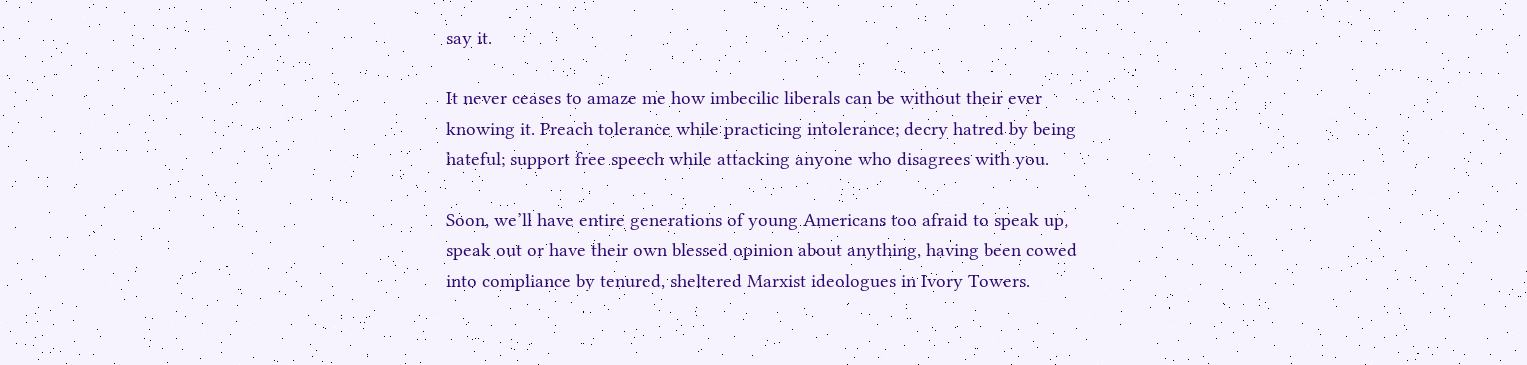say it.

It never ceases to amaze me how imbecilic liberals can be without their ever knowing it. Preach tolerance while practicing intolerance; decry hatred by being hateful; support free speech while attacking anyone who disagrees with you.

Soon, we’ll have entire generations of young Americans too afraid to speak up, speak out or have their own blessed opinion about anything, having been cowed into compliance by tenured, sheltered Marxist ideologues in Ivory Towers.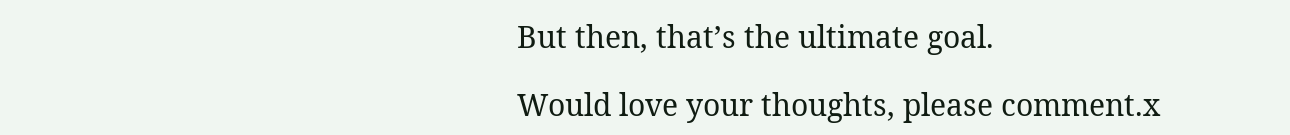But then, that’s the ultimate goal.

Would love your thoughts, please comment.x